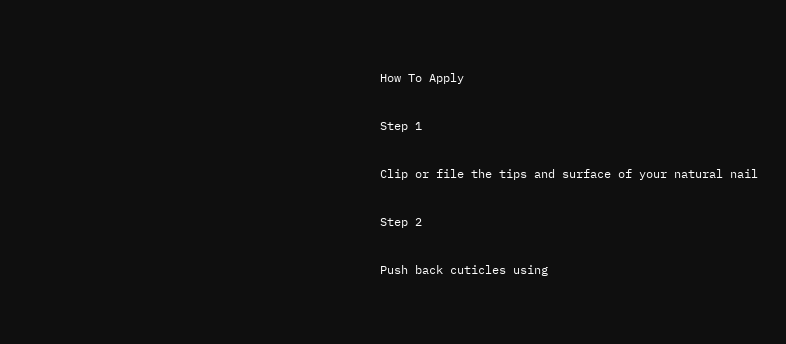How To Apply

Step 1

Clip or file the tips and surface of your natural nail

Step 2

Push back cuticles using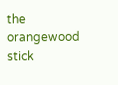the orangewood stick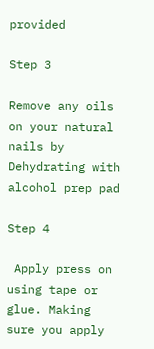provided

Step 3

Remove any oils on your natural nails by Dehydrating with alcohol prep pad

Step 4

 Apply press on using tape or glue. Making sure you apply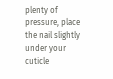plenty of pressure, place the nail slightly under your cuticle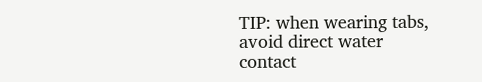TIP: when wearing tabs, avoid direct water contact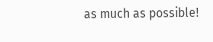as much as possible!